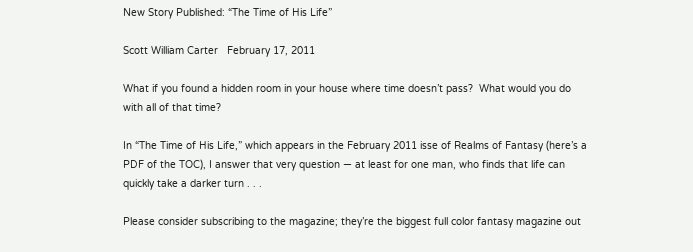New Story Published: “The Time of His Life”

Scott William Carter   February 17, 2011

What if you found a hidden room in your house where time doesn’t pass?  What would you do with all of that time?

In “The Time of His Life,” which appears in the February 2011 isse of Realms of Fantasy (here’s a PDF of the TOC), I answer that very question — at least for one man, who finds that life can quickly take a darker turn . . .

Please consider subscribing to the magazine; they’re the biggest full color fantasy magazine out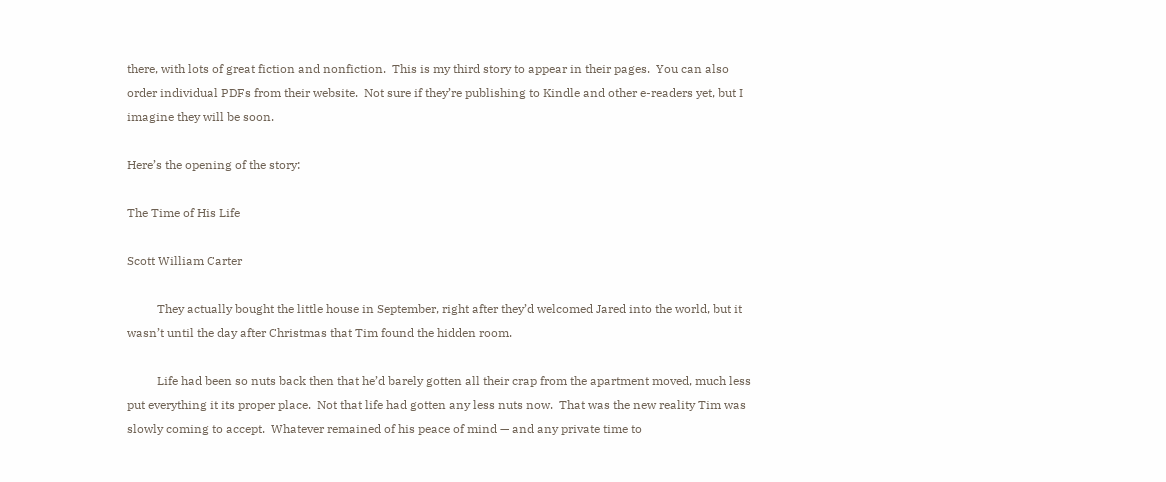there, with lots of great fiction and nonfiction.  This is my third story to appear in their pages.  You can also order individual PDFs from their website.  Not sure if they’re publishing to Kindle and other e-readers yet, but I imagine they will be soon.

Here’s the opening of the story:

The Time of His Life

Scott William Carter

          They actually bought the little house in September, right after they’d welcomed Jared into the world, but it wasn’t until the day after Christmas that Tim found the hidden room.

          Life had been so nuts back then that he’d barely gotten all their crap from the apartment moved, much less put everything it its proper place.  Not that life had gotten any less nuts now.  That was the new reality Tim was slowly coming to accept.  Whatever remained of his peace of mind — and any private time to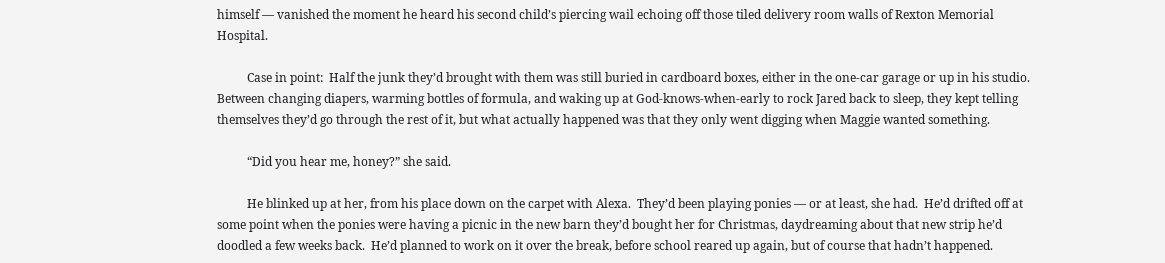himself — vanished the moment he heard his second child’s piercing wail echoing off those tiled delivery room walls of Rexton Memorial Hospital.

          Case in point:  Half the junk they’d brought with them was still buried in cardboard boxes, either in the one-car garage or up in his studio.  Between changing diapers, warming bottles of formula, and waking up at God-knows-when-early to rock Jared back to sleep, they kept telling themselves they’d go through the rest of it, but what actually happened was that they only went digging when Maggie wanted something.

          “Did you hear me, honey?” she said.

          He blinked up at her, from his place down on the carpet with Alexa.  They’d been playing ponies — or at least, she had.  He’d drifted off at some point when the ponies were having a picnic in the new barn they’d bought her for Christmas, daydreaming about that new strip he’d doodled a few weeks back.  He’d planned to work on it over the break, before school reared up again, but of course that hadn’t happened.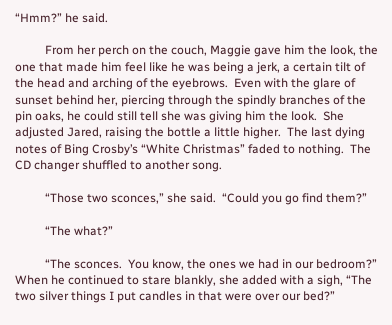“Hmm?” he said.

          From her perch on the couch, Maggie gave him the look, the one that made him feel like he was being a jerk, a certain tilt of the head and arching of the eyebrows.  Even with the glare of sunset behind her, piercing through the spindly branches of the pin oaks, he could still tell she was giving him the look.  She adjusted Jared, raising the bottle a little higher.  The last dying notes of Bing Crosby’s “White Christmas” faded to nothing.  The CD changer shuffled to another song.

          “Those two sconces,” she said.  “Could you go find them?”

          “The what?”

          “The sconces.  You know, the ones we had in our bedroom?”  When he continued to stare blankly, she added with a sigh, “The two silver things I put candles in that were over our bed?”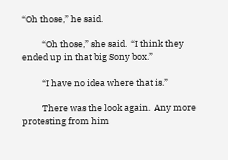“Oh those,” he said.

          “Oh those,” she said.  “I think they ended up in that big Sony box.”

          “I have no idea where that is.”

          There was the look again.  Any more protesting from him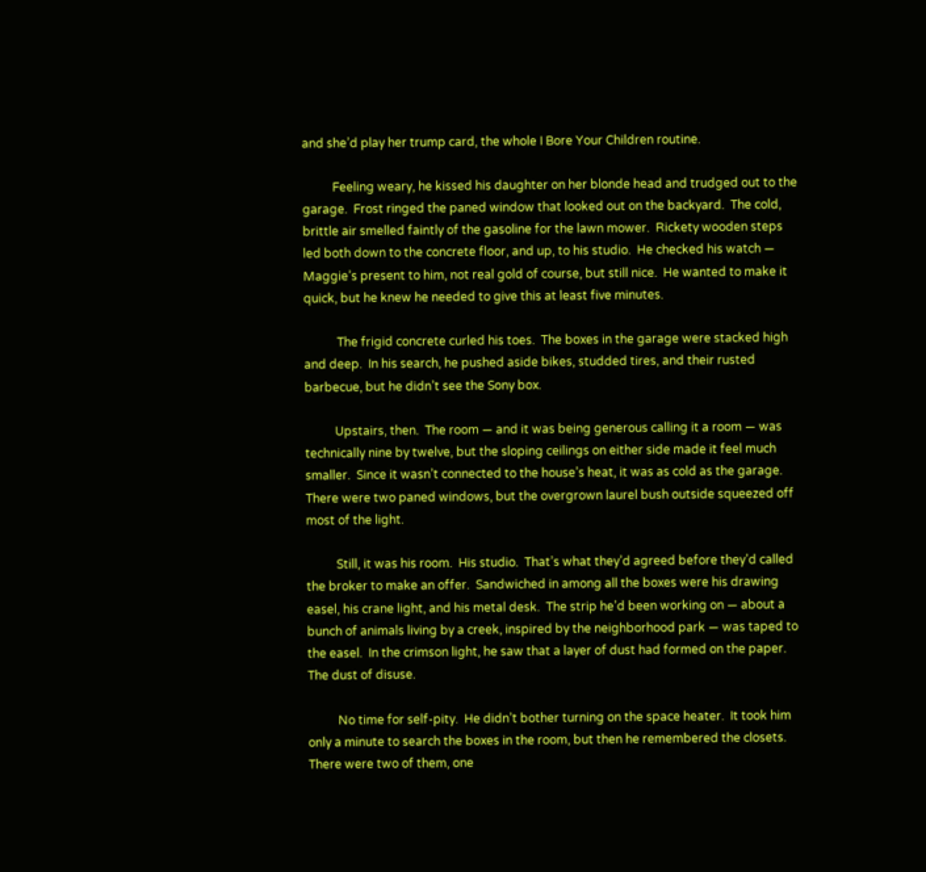and she’d play her trump card, the whole I Bore Your Children routine.

          Feeling weary, he kissed his daughter on her blonde head and trudged out to the garage.  Frost ringed the paned window that looked out on the backyard.  The cold, brittle air smelled faintly of the gasoline for the lawn mower.  Rickety wooden steps led both down to the concrete floor, and up, to his studio.  He checked his watch — Maggie’s present to him, not real gold of course, but still nice.  He wanted to make it quick, but he knew he needed to give this at least five minutes.

           The frigid concrete curled his toes.  The boxes in the garage were stacked high and deep.  In his search, he pushed aside bikes, studded tires, and their rusted barbecue, but he didn’t see the Sony box.

          Upstairs, then.  The room — and it was being generous calling it a room — was technically nine by twelve, but the sloping ceilings on either side made it feel much smaller.  Since it wasn’t connected to the house’s heat, it was as cold as the garage.  There were two paned windows, but the overgrown laurel bush outside squeezed off most of the light.

          Still, it was his room.  His studio.  That’s what they’d agreed before they’d called the broker to make an offer.  Sandwiched in among all the boxes were his drawing easel, his crane light, and his metal desk.  The strip he’d been working on — about a bunch of animals living by a creek, inspired by the neighborhood park — was taped to the easel.  In the crimson light, he saw that a layer of dust had formed on the paper.  The dust of disuse.

          No time for self-pity.  He didn’t bother turning on the space heater.  It took him only a minute to search the boxes in the room, but then he remembered the closets.  There were two of them, one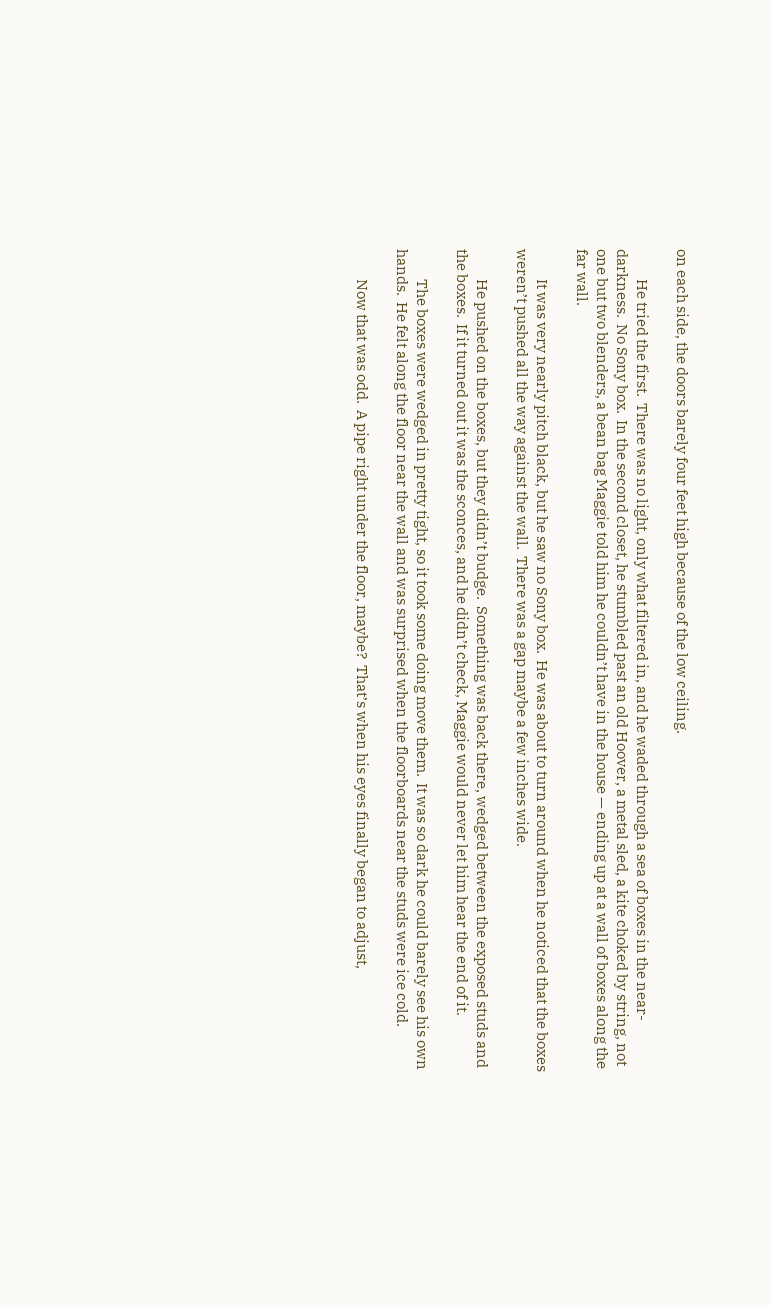on each side, the doors barely four feet high because of the low ceiling.

          He tried the first.  There was no light, only what filtered in, and he waded through a sea of boxes in the near-darkness.  No Sony box.  In the second closet, he stumbled past an old Hoover, a metal sled, a kite choked by string, not one but two blenders, a bean bag Maggie told him he couldn’t have in the house — ending up at a wall of boxes along the far wall.

          It was very nearly pitch black, but he saw no Sony box.  He was about to turn around when he noticed that the boxes weren’t pushed all the way against the wall.  There was a gap maybe a few inches wide.

          He pushed on the boxes, but they didn’t budge.  Something was back there, wedged between the exposed studs and the boxes.  If it turned out it was the sconces, and he didn’t check, Maggie would never let him hear the end of it.

          The boxes were wedged in pretty tight, so it took some doing move them.  It was so dark he could barely see his own hands.  He felt along the floor near the wall and was surprised when the floorboards near the studs were ice cold.

          Now that was odd.  A pipe right under the floor, maybe?  That’s when his eyes finally began to adjust,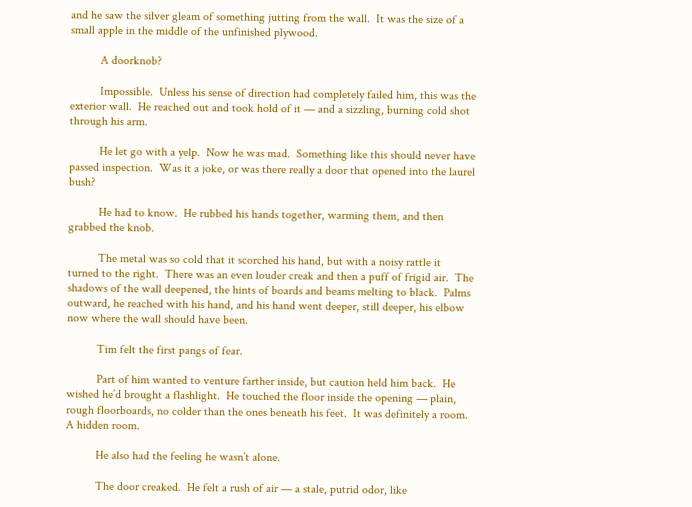and he saw the silver gleam of something jutting from the wall.  It was the size of a small apple in the middle of the unfinished plywood.

          A doorknob?

          Impossible.  Unless his sense of direction had completely failed him, this was the exterior wall.  He reached out and took hold of it — and a sizzling, burning cold shot through his arm.

          He let go with a yelp.  Now he was mad.  Something like this should never have passed inspection.  Was it a joke, or was there really a door that opened into the laurel bush?

          He had to know.  He rubbed his hands together, warming them, and then grabbed the knob.

          The metal was so cold that it scorched his hand, but with a noisy rattle it turned to the right.  There was an even louder creak and then a puff of frigid air.  The shadows of the wall deepened, the hints of boards and beams melting to black.  Palms outward, he reached with his hand, and his hand went deeper, still deeper, his elbow now where the wall should have been.

          Tim felt the first pangs of fear.

          Part of him wanted to venture farther inside, but caution held him back.  He wished he’d brought a flashlight.  He touched the floor inside the opening — plain, rough floorboards, no colder than the ones beneath his feet.  It was definitely a room.  A hidden room.

          He also had the feeling he wasn’t alone.

          The door creaked.  He felt a rush of air — a stale, putrid odor, like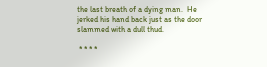the last breath of a dying man.  He jerked his hand back just as the door slammed with a dull thud.

 * * * *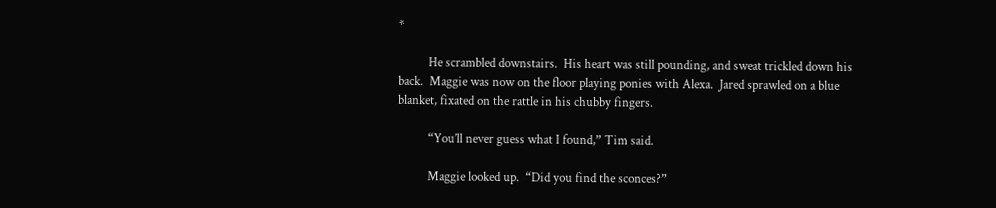*

          He scrambled downstairs.  His heart was still pounding, and sweat trickled down his back.  Maggie was now on the floor playing ponies with Alexa.  Jared sprawled on a blue blanket, fixated on the rattle in his chubby fingers.

          “You’ll never guess what I found,” Tim said.

          Maggie looked up.  “Did you find the sconces?”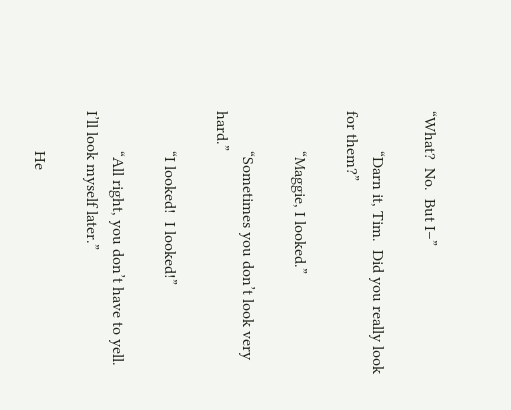“What?  No.  But I–”

          “Darn it, Tim.  Did you really look for them?”

          “Maggie, I looked.”

          “Sometimes you don’t look very hard.”

          “I looked!  I looked!”

          “All right, you don’t have to yell.  I’ll look myself later.”

          He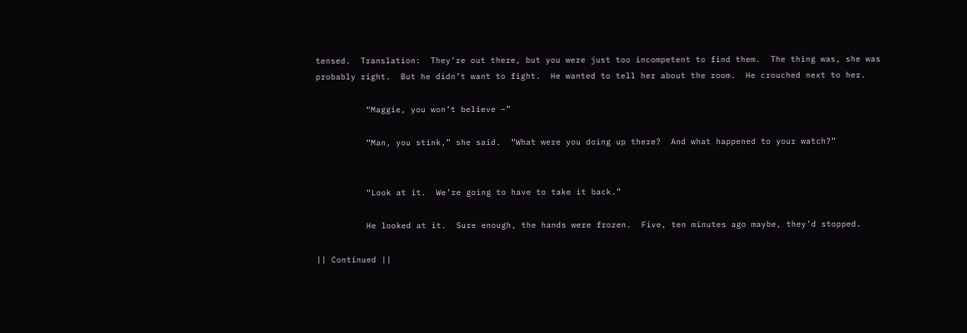tensed.  Translation:  They’re out there, but you were just too incompetent to find them.  The thing was, she was probably right.  But he didn’t want to fight.  He wanted to tell her about the room.  He crouched next to her.

          “Maggie, you won’t believe –”

          “Man, you stink,” she said.  “What were you doing up there?  And what happened to your watch?”


          “Look at it.  We’re going to have to take it back.”

          He looked at it.  Sure enough, the hands were frozen.  Five, ten minutes ago maybe, they’d stopped.

|| Continued ||